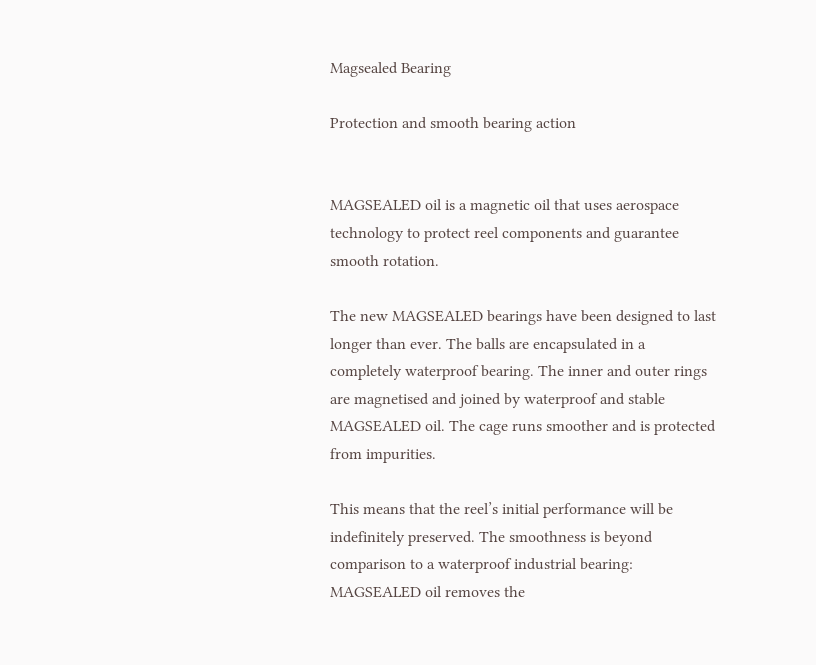Magsealed Bearing

Protection and smooth bearing action


MAGSEALED oil is a magnetic oil that uses aerospace technology to protect reel components and guarantee smooth rotation.

The new MAGSEALED bearings have been designed to last longer than ever. The balls are encapsulated in a completely waterproof bearing. The inner and outer rings are magnetised and joined by waterproof and stable MAGSEALED oil. The cage runs smoother and is protected from impurities.

This means that the reel’s initial performance will be indefinitely preserved. The smoothness is beyond comparison to a waterproof industrial bearing: MAGSEALED oil removes the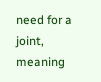need for a joint, meaning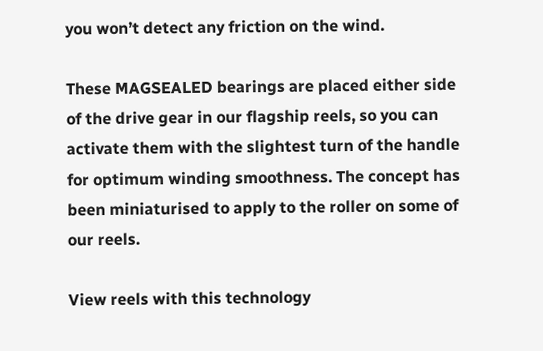you won’t detect any friction on the wind.

These MAGSEALED bearings are placed either side of the drive gear in our flagship reels, so you can activate them with the slightest turn of the handle for optimum winding smoothness. The concept has been miniaturised to apply to the roller on some of our reels.

View reels with this technology